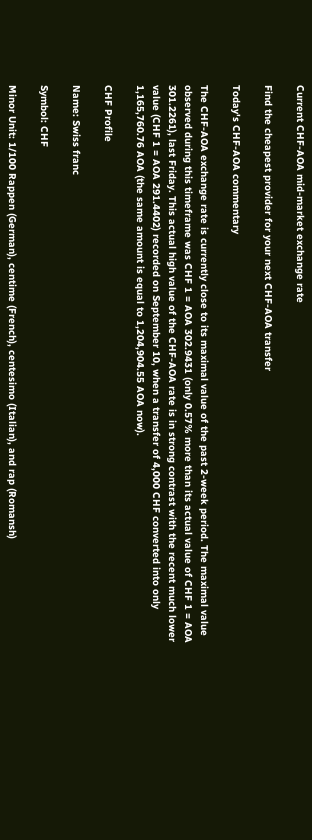Current CHF-AOA mid-market exchange rate

Find the cheapest provider for your next CHF-AOA transfer

Today's CHF-AOA commentary

The CHF-AOA exchange rate is currently close to its maximal value of the past 2-week period. The maximal value observed during this timeframe was CHF 1 = AOA 302.9431 (only 0.57% more than its actual value of CHF 1 = AOA 301.2261), last Friday. This actual high value of the CHF-AOA rate is in strong contrast with the recent much lower value (CHF 1 = AOA 291.4402) recorded on September 10, when a transfer of 4,000 CHF converted into only 1,165,760.76 AOA (the same amount is equal to 1,204,904.55 AOA now).

CHF Profile

Name: Swiss franc

Symbol: CHF

Minor Unit: 1/100 Rappen (German), centime (French), centesimo (Italian), and rap (Romansh)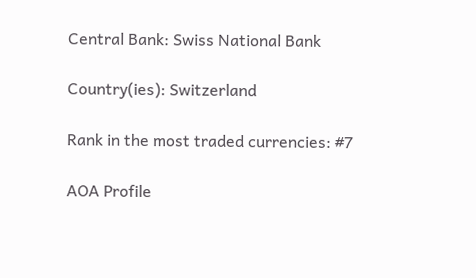Central Bank: Swiss National Bank

Country(ies): Switzerland

Rank in the most traded currencies: #7

AOA Profile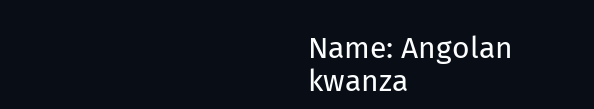Name: Angolan kwanza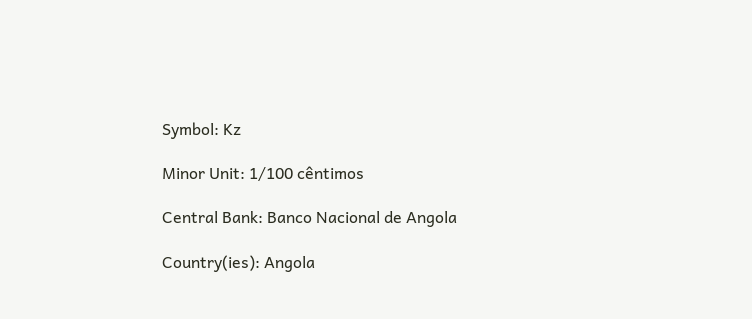Symbol: Kz

Minor Unit: 1/100 cêntimos

Central Bank: Banco Nacional de Angola

Country(ies): Angola